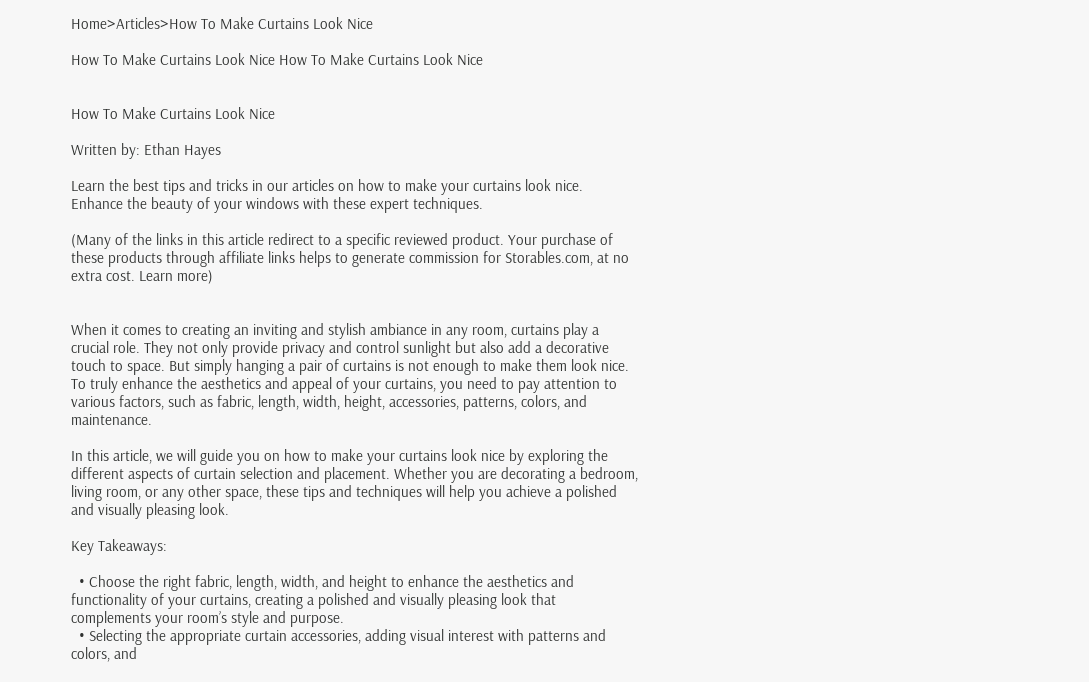Home>Articles>How To Make Curtains Look Nice

How To Make Curtains Look Nice How To Make Curtains Look Nice


How To Make Curtains Look Nice

Written by: Ethan Hayes

Learn the best tips and tricks in our articles on how to make your curtains look nice. Enhance the beauty of your windows with these expert techniques.

(Many of the links in this article redirect to a specific reviewed product. Your purchase of these products through affiliate links helps to generate commission for Storables.com, at no extra cost. Learn more)


When it comes to creating an inviting and stylish ambiance in any room, curtains play a crucial role. They not only provide privacy and control sunlight but also add a decorative touch to space. But simply hanging a pair of curtains is not enough to make them look nice. To truly enhance the aesthetics and appeal of your curtains, you need to pay attention to various factors, such as fabric, length, width, height, accessories, patterns, colors, and maintenance.

In this article, we will guide you on how to make your curtains look nice by exploring the different aspects of curtain selection and placement. Whether you are decorating a bedroom, living room, or any other space, these tips and techniques will help you achieve a polished and visually pleasing look.

Key Takeaways:

  • Choose the right fabric, length, width, and height to enhance the aesthetics and functionality of your curtains, creating a polished and visually pleasing look that complements your room’s style and purpose.
  • Selecting the appropriate curtain accessories, adding visual interest with patterns and colors, and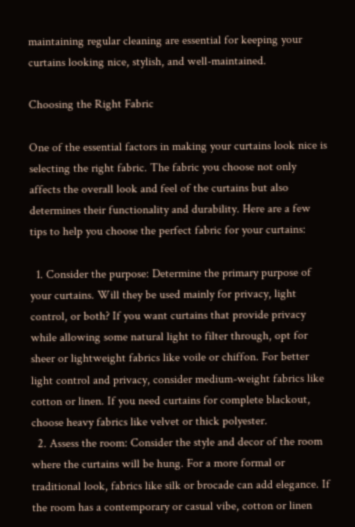maintaining regular cleaning are essential for keeping your curtains looking nice, stylish, and well-maintained.

Choosing the Right Fabric

One of the essential factors in making your curtains look nice is selecting the right fabric. The fabric you choose not only affects the overall look and feel of the curtains but also determines their functionality and durability. Here are a few tips to help you choose the perfect fabric for your curtains:

  1. Consider the purpose: Determine the primary purpose of your curtains. Will they be used mainly for privacy, light control, or both? If you want curtains that provide privacy while allowing some natural light to filter through, opt for sheer or lightweight fabrics like voile or chiffon. For better light control and privacy, consider medium-weight fabrics like cotton or linen. If you need curtains for complete blackout, choose heavy fabrics like velvet or thick polyester.
  2. Assess the room: Consider the style and decor of the room where the curtains will be hung. For a more formal or traditional look, fabrics like silk or brocade can add elegance. If the room has a contemporary or casual vibe, cotton or linen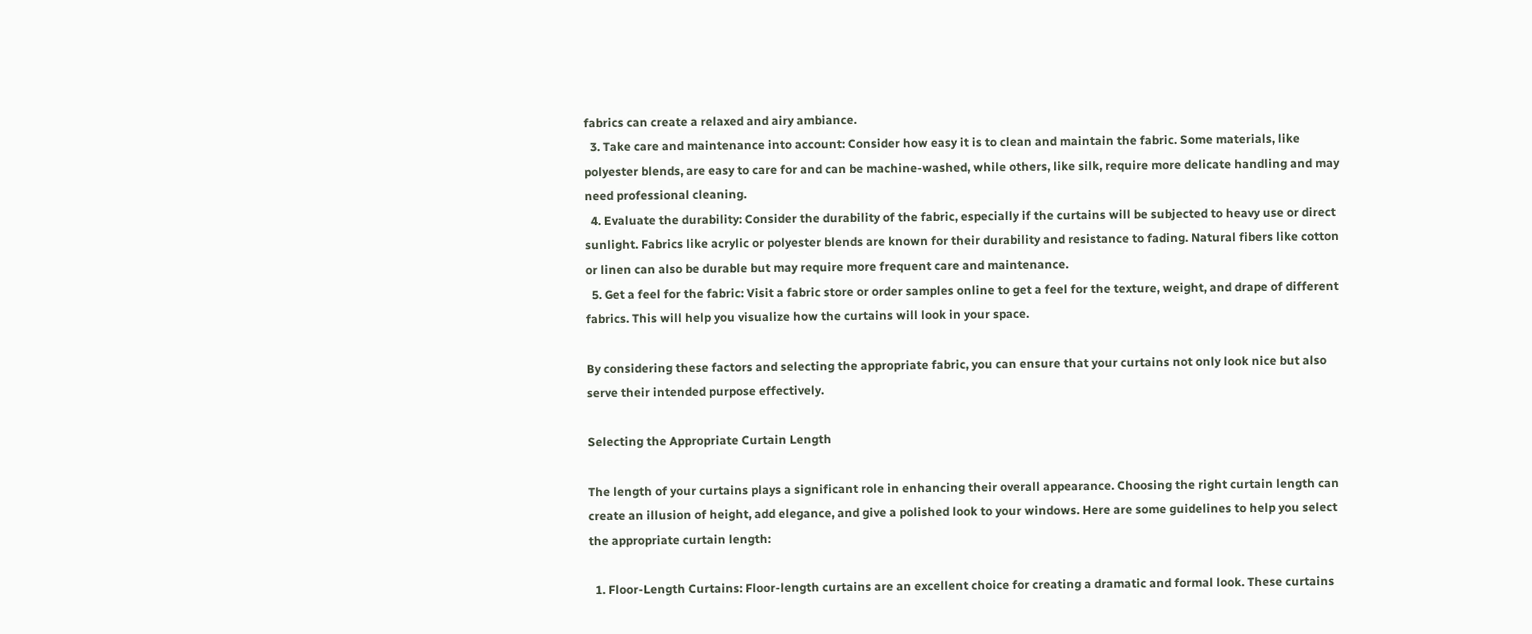fabrics can create a relaxed and airy ambiance.
  3. Take care and maintenance into account: Consider how easy it is to clean and maintain the fabric. Some materials, like polyester blends, are easy to care for and can be machine-washed, while others, like silk, require more delicate handling and may need professional cleaning.
  4. Evaluate the durability: Consider the durability of the fabric, especially if the curtains will be subjected to heavy use or direct sunlight. Fabrics like acrylic or polyester blends are known for their durability and resistance to fading. Natural fibers like cotton or linen can also be durable but may require more frequent care and maintenance.
  5. Get a feel for the fabric: Visit a fabric store or order samples online to get a feel for the texture, weight, and drape of different fabrics. This will help you visualize how the curtains will look in your space.

By considering these factors and selecting the appropriate fabric, you can ensure that your curtains not only look nice but also serve their intended purpose effectively.

Selecting the Appropriate Curtain Length

The length of your curtains plays a significant role in enhancing their overall appearance. Choosing the right curtain length can create an illusion of height, add elegance, and give a polished look to your windows. Here are some guidelines to help you select the appropriate curtain length:

  1. Floor-Length Curtains: Floor-length curtains are an excellent choice for creating a dramatic and formal look. These curtains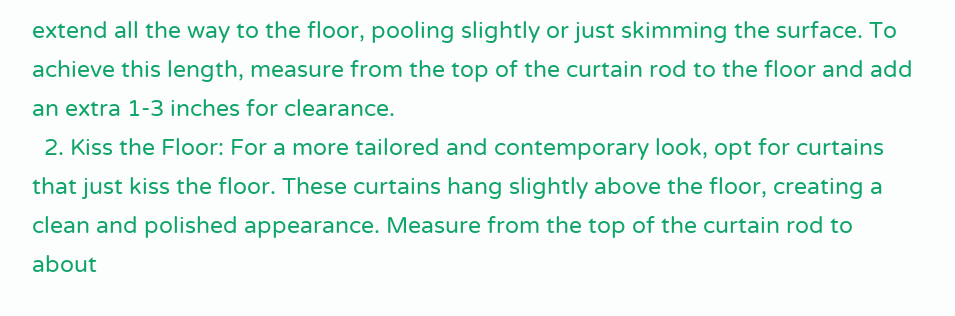extend all the way to the floor, pooling slightly or just skimming the surface. To achieve this length, measure from the top of the curtain rod to the floor and add an extra 1-3 inches for clearance.
  2. Kiss the Floor: For a more tailored and contemporary look, opt for curtains that just kiss the floor. These curtains hang slightly above the floor, creating a clean and polished appearance. Measure from the top of the curtain rod to about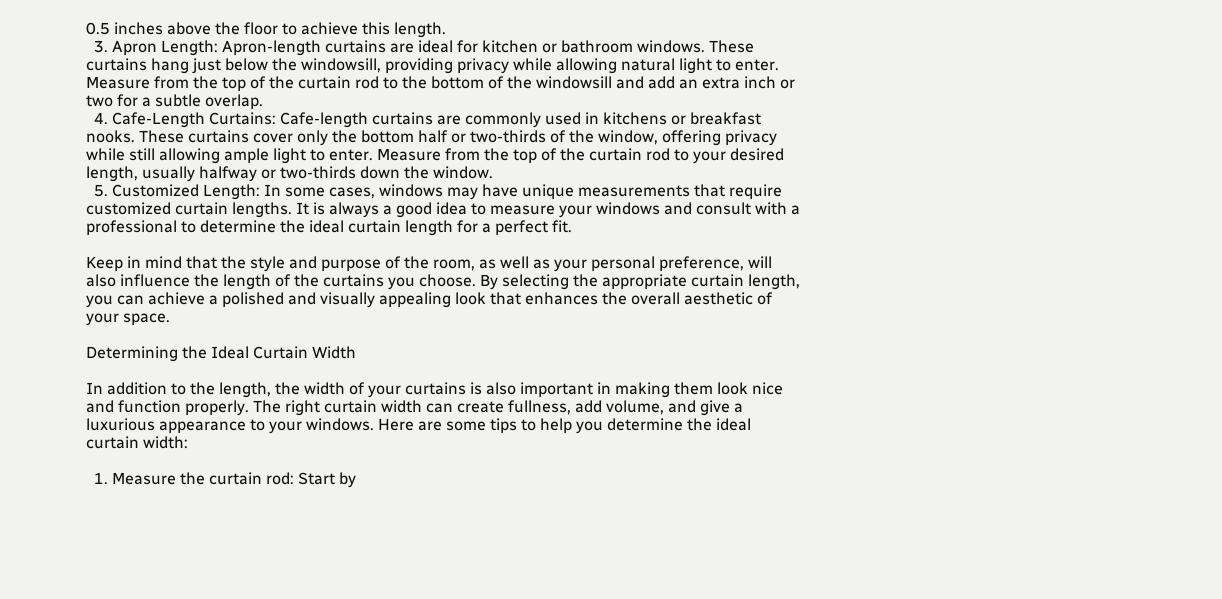0.5 inches above the floor to achieve this length.
  3. Apron Length: Apron-length curtains are ideal for kitchen or bathroom windows. These curtains hang just below the windowsill, providing privacy while allowing natural light to enter. Measure from the top of the curtain rod to the bottom of the windowsill and add an extra inch or two for a subtle overlap.
  4. Cafe-Length Curtains: Cafe-length curtains are commonly used in kitchens or breakfast nooks. These curtains cover only the bottom half or two-thirds of the window, offering privacy while still allowing ample light to enter. Measure from the top of the curtain rod to your desired length, usually halfway or two-thirds down the window.
  5. Customized Length: In some cases, windows may have unique measurements that require customized curtain lengths. It is always a good idea to measure your windows and consult with a professional to determine the ideal curtain length for a perfect fit.

Keep in mind that the style and purpose of the room, as well as your personal preference, will also influence the length of the curtains you choose. By selecting the appropriate curtain length, you can achieve a polished and visually appealing look that enhances the overall aesthetic of your space.

Determining the Ideal Curtain Width

In addition to the length, the width of your curtains is also important in making them look nice and function properly. The right curtain width can create fullness, add volume, and give a luxurious appearance to your windows. Here are some tips to help you determine the ideal curtain width:

  1. Measure the curtain rod: Start by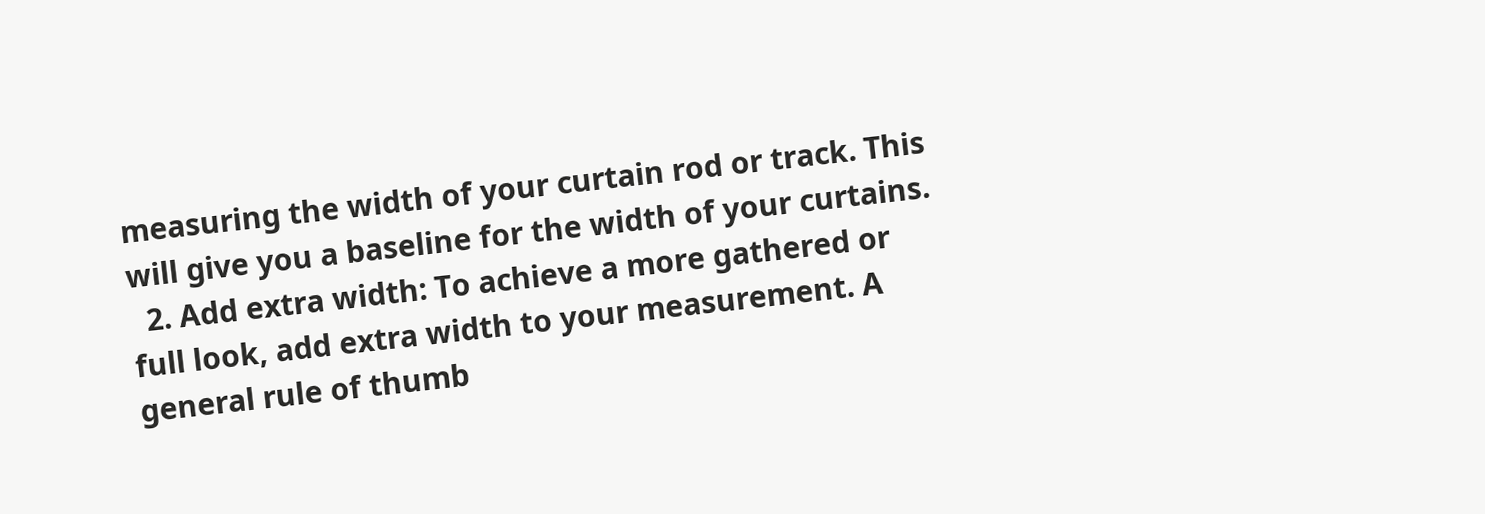measuring the width of your curtain rod or track. This will give you a baseline for the width of your curtains.
  2. Add extra width: To achieve a more gathered or full look, add extra width to your measurement. A general rule of thumb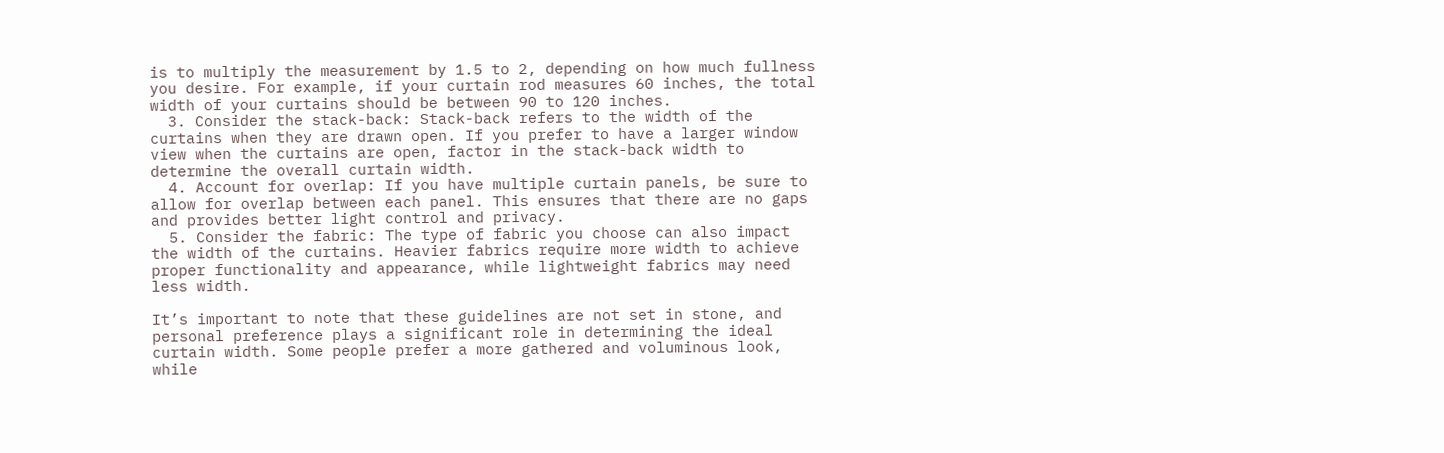is to multiply the measurement by 1.5 to 2, depending on how much fullness you desire. For example, if your curtain rod measures 60 inches, the total width of your curtains should be between 90 to 120 inches.
  3. Consider the stack-back: Stack-back refers to the width of the curtains when they are drawn open. If you prefer to have a larger window view when the curtains are open, factor in the stack-back width to determine the overall curtain width.
  4. Account for overlap: If you have multiple curtain panels, be sure to allow for overlap between each panel. This ensures that there are no gaps and provides better light control and privacy.
  5. Consider the fabric: The type of fabric you choose can also impact the width of the curtains. Heavier fabrics require more width to achieve proper functionality and appearance, while lightweight fabrics may need less width.

It’s important to note that these guidelines are not set in stone, and personal preference plays a significant role in determining the ideal curtain width. Some people prefer a more gathered and voluminous look, while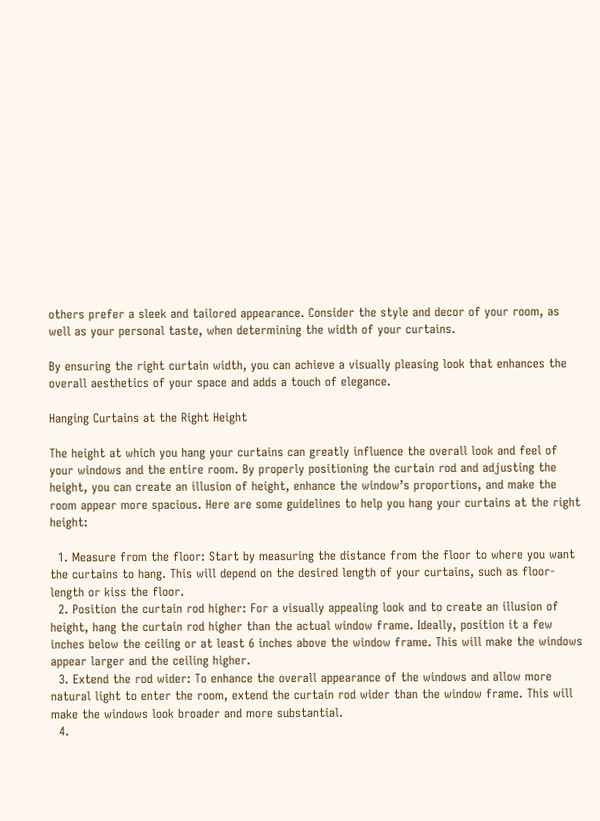others prefer a sleek and tailored appearance. Consider the style and decor of your room, as well as your personal taste, when determining the width of your curtains.

By ensuring the right curtain width, you can achieve a visually pleasing look that enhances the overall aesthetics of your space and adds a touch of elegance.

Hanging Curtains at the Right Height

The height at which you hang your curtains can greatly influence the overall look and feel of your windows and the entire room. By properly positioning the curtain rod and adjusting the height, you can create an illusion of height, enhance the window’s proportions, and make the room appear more spacious. Here are some guidelines to help you hang your curtains at the right height:

  1. Measure from the floor: Start by measuring the distance from the floor to where you want the curtains to hang. This will depend on the desired length of your curtains, such as floor-length or kiss the floor.
  2. Position the curtain rod higher: For a visually appealing look and to create an illusion of height, hang the curtain rod higher than the actual window frame. Ideally, position it a few inches below the ceiling or at least 6 inches above the window frame. This will make the windows appear larger and the ceiling higher.
  3. Extend the rod wider: To enhance the overall appearance of the windows and allow more natural light to enter the room, extend the curtain rod wider than the window frame. This will make the windows look broader and more substantial.
  4.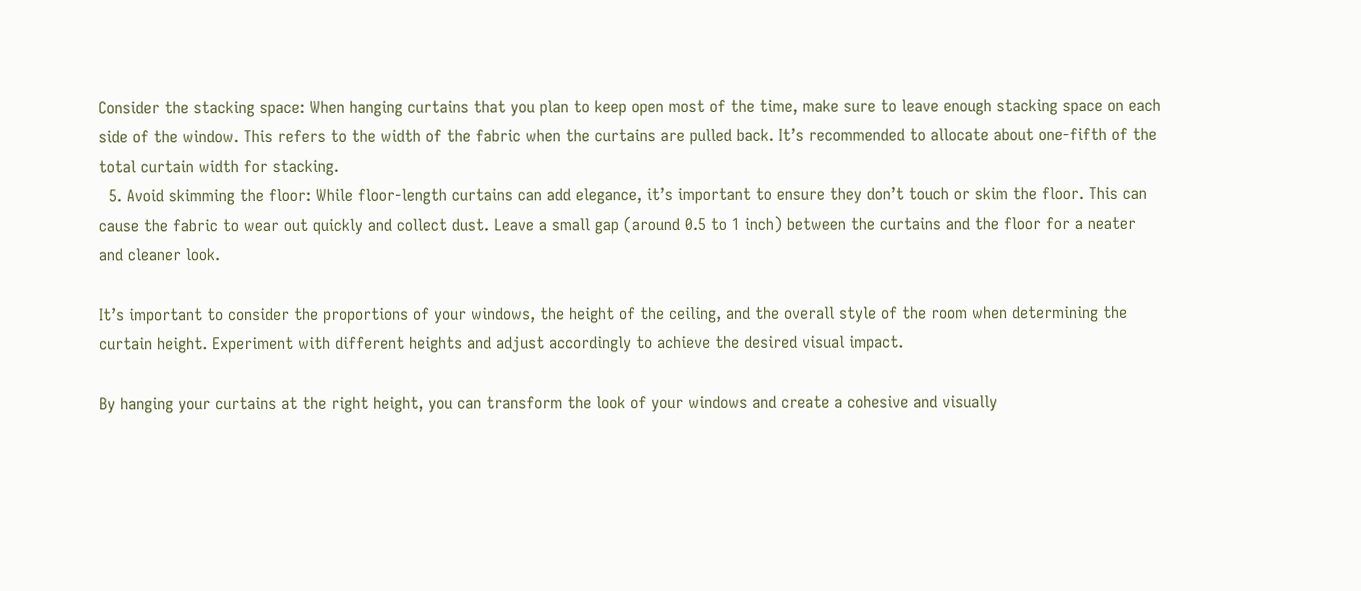Consider the stacking space: When hanging curtains that you plan to keep open most of the time, make sure to leave enough stacking space on each side of the window. This refers to the width of the fabric when the curtains are pulled back. It’s recommended to allocate about one-fifth of the total curtain width for stacking.
  5. Avoid skimming the floor: While floor-length curtains can add elegance, it’s important to ensure they don’t touch or skim the floor. This can cause the fabric to wear out quickly and collect dust. Leave a small gap (around 0.5 to 1 inch) between the curtains and the floor for a neater and cleaner look.

It’s important to consider the proportions of your windows, the height of the ceiling, and the overall style of the room when determining the curtain height. Experiment with different heights and adjust accordingly to achieve the desired visual impact.

By hanging your curtains at the right height, you can transform the look of your windows and create a cohesive and visually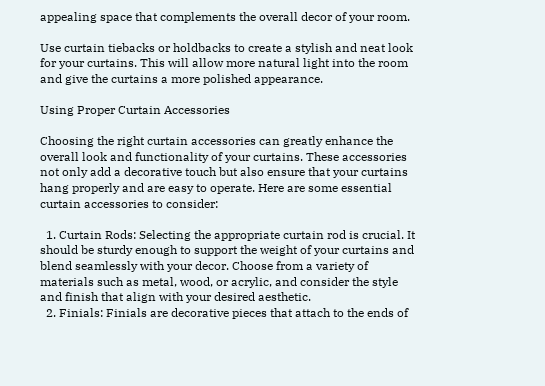appealing space that complements the overall decor of your room.

Use curtain tiebacks or holdbacks to create a stylish and neat look for your curtains. This will allow more natural light into the room and give the curtains a more polished appearance.

Using Proper Curtain Accessories

Choosing the right curtain accessories can greatly enhance the overall look and functionality of your curtains. These accessories not only add a decorative touch but also ensure that your curtains hang properly and are easy to operate. Here are some essential curtain accessories to consider:

  1. Curtain Rods: Selecting the appropriate curtain rod is crucial. It should be sturdy enough to support the weight of your curtains and blend seamlessly with your decor. Choose from a variety of materials such as metal, wood, or acrylic, and consider the style and finish that align with your desired aesthetic.
  2. Finials: Finials are decorative pieces that attach to the ends of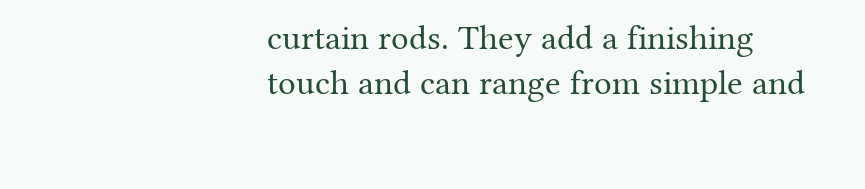curtain rods. They add a finishing touch and can range from simple and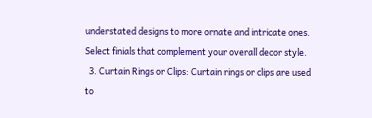understated designs to more ornate and intricate ones. Select finials that complement your overall decor style.
  3. Curtain Rings or Clips: Curtain rings or clips are used to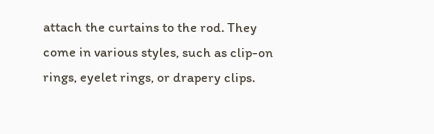attach the curtains to the rod. They come in various styles, such as clip-on rings, eyelet rings, or drapery clips.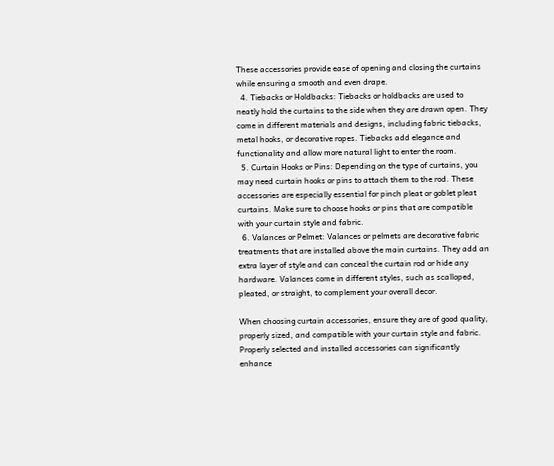These accessories provide ease of opening and closing the curtains while ensuring a smooth and even drape.
  4. Tiebacks or Holdbacks: Tiebacks or holdbacks are used to neatly hold the curtains to the side when they are drawn open. They come in different materials and designs, including fabric tiebacks, metal hooks, or decorative ropes. Tiebacks add elegance and functionality and allow more natural light to enter the room.
  5. Curtain Hooks or Pins: Depending on the type of curtains, you may need curtain hooks or pins to attach them to the rod. These accessories are especially essential for pinch pleat or goblet pleat curtains. Make sure to choose hooks or pins that are compatible with your curtain style and fabric.
  6. Valances or Pelmet: Valances or pelmets are decorative fabric treatments that are installed above the main curtains. They add an extra layer of style and can conceal the curtain rod or hide any hardware. Valances come in different styles, such as scalloped, pleated, or straight, to complement your overall decor.

When choosing curtain accessories, ensure they are of good quality, properly sized, and compatible with your curtain style and fabric. Properly selected and installed accessories can significantly enhance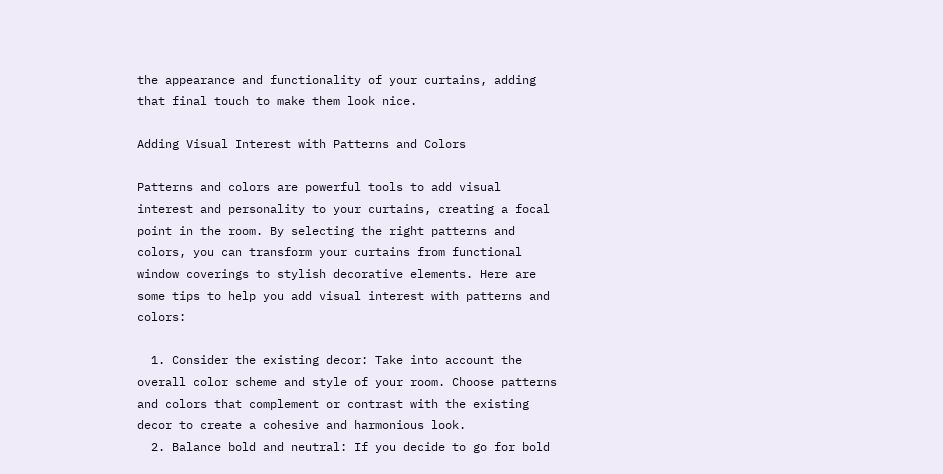the appearance and functionality of your curtains, adding that final touch to make them look nice.

Adding Visual Interest with Patterns and Colors

Patterns and colors are powerful tools to add visual interest and personality to your curtains, creating a focal point in the room. By selecting the right patterns and colors, you can transform your curtains from functional window coverings to stylish decorative elements. Here are some tips to help you add visual interest with patterns and colors:

  1. Consider the existing decor: Take into account the overall color scheme and style of your room. Choose patterns and colors that complement or contrast with the existing decor to create a cohesive and harmonious look.
  2. Balance bold and neutral: If you decide to go for bold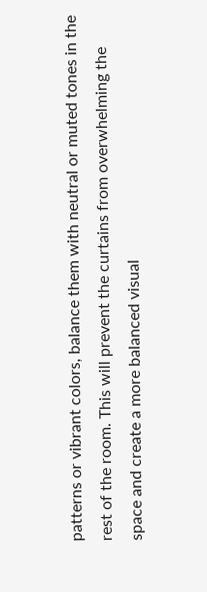patterns or vibrant colors, balance them with neutral or muted tones in the rest of the room. This will prevent the curtains from overwhelming the space and create a more balanced visual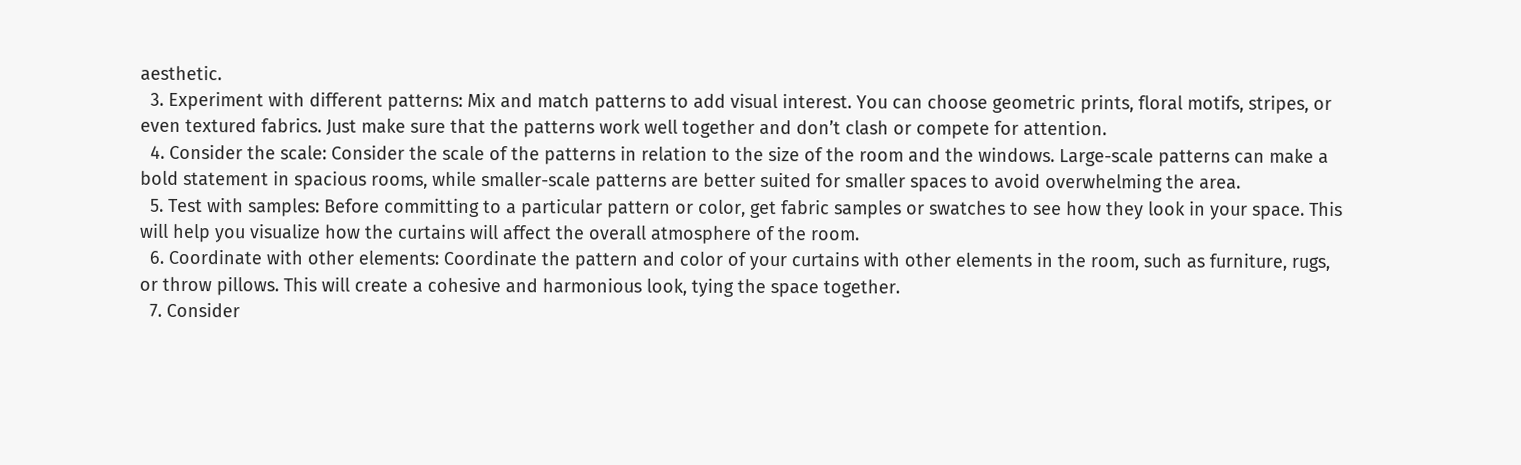aesthetic.
  3. Experiment with different patterns: Mix and match patterns to add visual interest. You can choose geometric prints, floral motifs, stripes, or even textured fabrics. Just make sure that the patterns work well together and don’t clash or compete for attention.
  4. Consider the scale: Consider the scale of the patterns in relation to the size of the room and the windows. Large-scale patterns can make a bold statement in spacious rooms, while smaller-scale patterns are better suited for smaller spaces to avoid overwhelming the area.
  5. Test with samples: Before committing to a particular pattern or color, get fabric samples or swatches to see how they look in your space. This will help you visualize how the curtains will affect the overall atmosphere of the room.
  6. Coordinate with other elements: Coordinate the pattern and color of your curtains with other elements in the room, such as furniture, rugs, or throw pillows. This will create a cohesive and harmonious look, tying the space together.
  7. Consider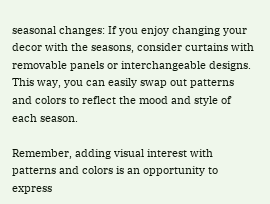seasonal changes: If you enjoy changing your decor with the seasons, consider curtains with removable panels or interchangeable designs. This way, you can easily swap out patterns and colors to reflect the mood and style of each season.

Remember, adding visual interest with patterns and colors is an opportunity to express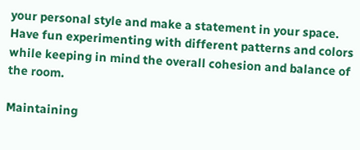your personal style and make a statement in your space. Have fun experimenting with different patterns and colors while keeping in mind the overall cohesion and balance of the room.

Maintaining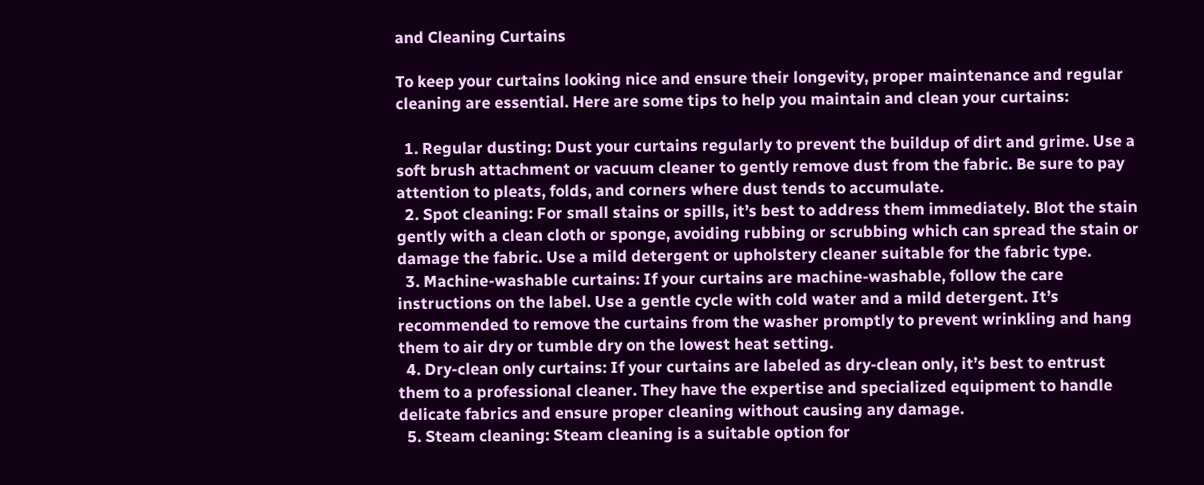and Cleaning Curtains

To keep your curtains looking nice and ensure their longevity, proper maintenance and regular cleaning are essential. Here are some tips to help you maintain and clean your curtains:

  1. Regular dusting: Dust your curtains regularly to prevent the buildup of dirt and grime. Use a soft brush attachment or vacuum cleaner to gently remove dust from the fabric. Be sure to pay attention to pleats, folds, and corners where dust tends to accumulate.
  2. Spot cleaning: For small stains or spills, it’s best to address them immediately. Blot the stain gently with a clean cloth or sponge, avoiding rubbing or scrubbing which can spread the stain or damage the fabric. Use a mild detergent or upholstery cleaner suitable for the fabric type.
  3. Machine-washable curtains: If your curtains are machine-washable, follow the care instructions on the label. Use a gentle cycle with cold water and a mild detergent. It’s recommended to remove the curtains from the washer promptly to prevent wrinkling and hang them to air dry or tumble dry on the lowest heat setting.
  4. Dry-clean only curtains: If your curtains are labeled as dry-clean only, it’s best to entrust them to a professional cleaner. They have the expertise and specialized equipment to handle delicate fabrics and ensure proper cleaning without causing any damage.
  5. Steam cleaning: Steam cleaning is a suitable option for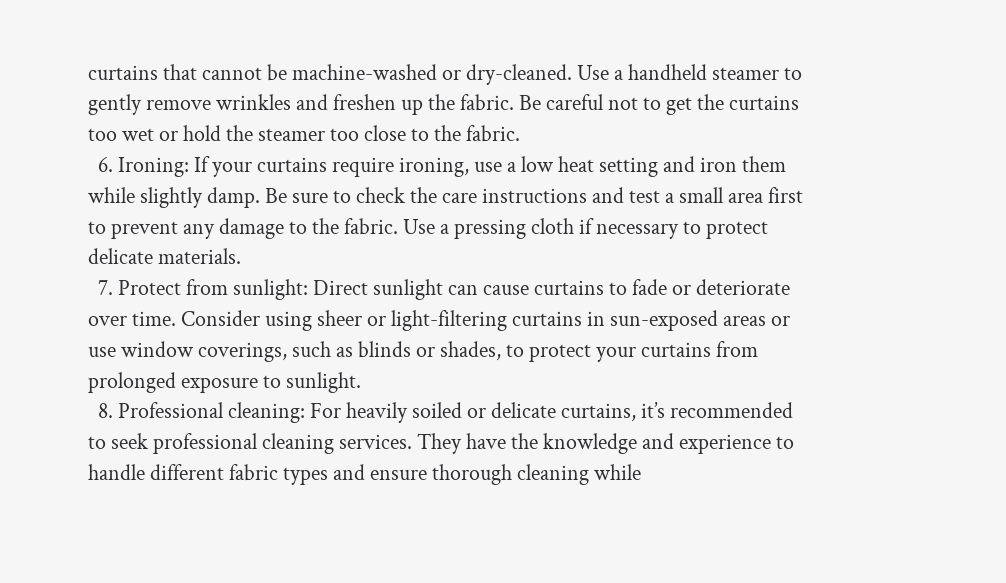curtains that cannot be machine-washed or dry-cleaned. Use a handheld steamer to gently remove wrinkles and freshen up the fabric. Be careful not to get the curtains too wet or hold the steamer too close to the fabric.
  6. Ironing: If your curtains require ironing, use a low heat setting and iron them while slightly damp. Be sure to check the care instructions and test a small area first to prevent any damage to the fabric. Use a pressing cloth if necessary to protect delicate materials.
  7. Protect from sunlight: Direct sunlight can cause curtains to fade or deteriorate over time. Consider using sheer or light-filtering curtains in sun-exposed areas or use window coverings, such as blinds or shades, to protect your curtains from prolonged exposure to sunlight.
  8. Professional cleaning: For heavily soiled or delicate curtains, it’s recommended to seek professional cleaning services. They have the knowledge and experience to handle different fabric types and ensure thorough cleaning while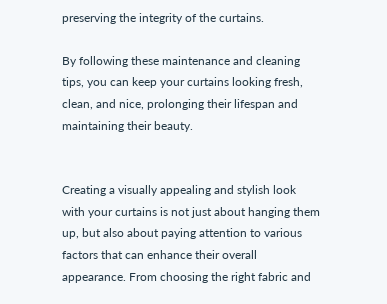preserving the integrity of the curtains.

By following these maintenance and cleaning tips, you can keep your curtains looking fresh, clean, and nice, prolonging their lifespan and maintaining their beauty.


Creating a visually appealing and stylish look with your curtains is not just about hanging them up, but also about paying attention to various factors that can enhance their overall appearance. From choosing the right fabric and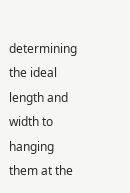determining the ideal length and width to hanging them at the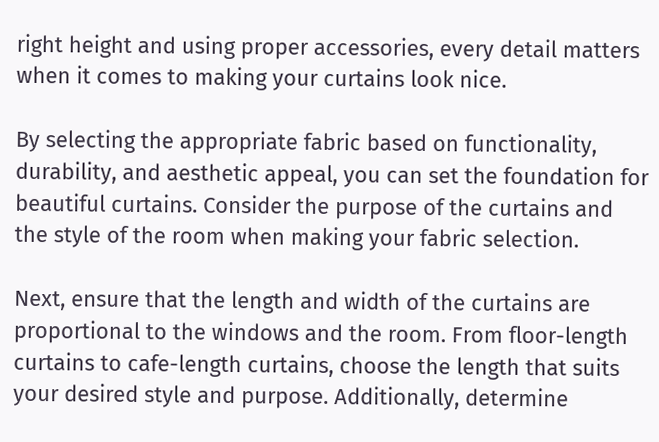right height and using proper accessories, every detail matters when it comes to making your curtains look nice.

By selecting the appropriate fabric based on functionality, durability, and aesthetic appeal, you can set the foundation for beautiful curtains. Consider the purpose of the curtains and the style of the room when making your fabric selection.

Next, ensure that the length and width of the curtains are proportional to the windows and the room. From floor-length curtains to cafe-length curtains, choose the length that suits your desired style and purpose. Additionally, determine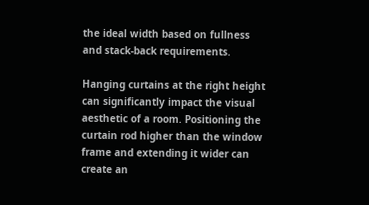the ideal width based on fullness and stack-back requirements.

Hanging curtains at the right height can significantly impact the visual aesthetic of a room. Positioning the curtain rod higher than the window frame and extending it wider can create an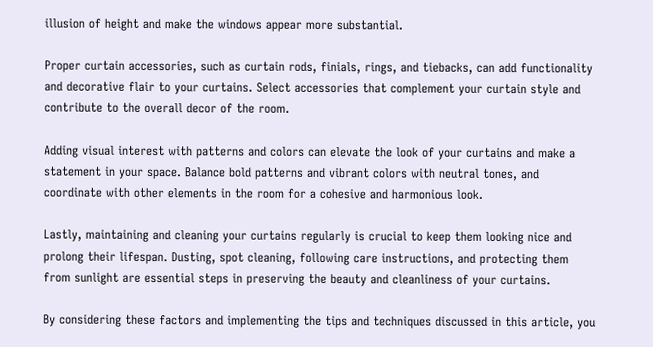illusion of height and make the windows appear more substantial.

Proper curtain accessories, such as curtain rods, finials, rings, and tiebacks, can add functionality and decorative flair to your curtains. Select accessories that complement your curtain style and contribute to the overall decor of the room.

Adding visual interest with patterns and colors can elevate the look of your curtains and make a statement in your space. Balance bold patterns and vibrant colors with neutral tones, and coordinate with other elements in the room for a cohesive and harmonious look.

Lastly, maintaining and cleaning your curtains regularly is crucial to keep them looking nice and prolong their lifespan. Dusting, spot cleaning, following care instructions, and protecting them from sunlight are essential steps in preserving the beauty and cleanliness of your curtains.

By considering these factors and implementing the tips and techniques discussed in this article, you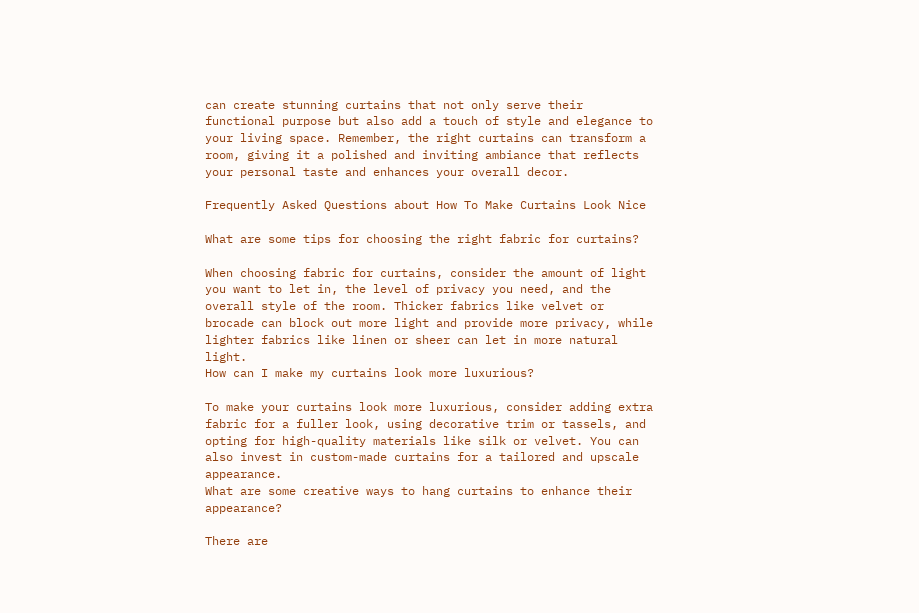can create stunning curtains that not only serve their functional purpose but also add a touch of style and elegance to your living space. Remember, the right curtains can transform a room, giving it a polished and inviting ambiance that reflects your personal taste and enhances your overall decor.

Frequently Asked Questions about How To Make Curtains Look Nice

What are some tips for choosing the right fabric for curtains?

When choosing fabric for curtains, consider the amount of light you want to let in, the level of privacy you need, and the overall style of the room. Thicker fabrics like velvet or brocade can block out more light and provide more privacy, while lighter fabrics like linen or sheer can let in more natural light.
How can I make my curtains look more luxurious?

To make your curtains look more luxurious, consider adding extra fabric for a fuller look, using decorative trim or tassels, and opting for high-quality materials like silk or velvet. You can also invest in custom-made curtains for a tailored and upscale appearance.
What are some creative ways to hang curtains to enhance their appearance?

There are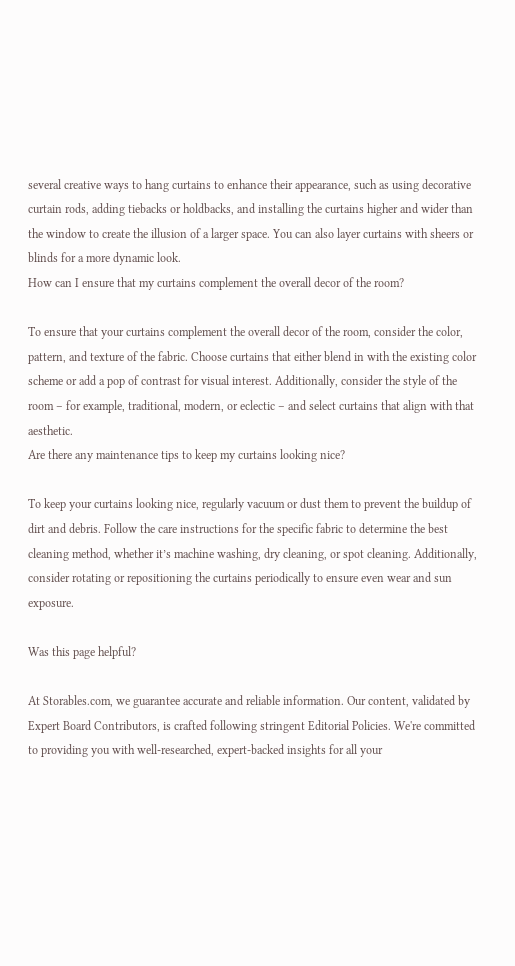several creative ways to hang curtains to enhance their appearance, such as using decorative curtain rods, adding tiebacks or holdbacks, and installing the curtains higher and wider than the window to create the illusion of a larger space. You can also layer curtains with sheers or blinds for a more dynamic look.
How can I ensure that my curtains complement the overall decor of the room?

To ensure that your curtains complement the overall decor of the room, consider the color, pattern, and texture of the fabric. Choose curtains that either blend in with the existing color scheme or add a pop of contrast for visual interest. Additionally, consider the style of the room – for example, traditional, modern, or eclectic – and select curtains that align with that aesthetic.
Are there any maintenance tips to keep my curtains looking nice?

To keep your curtains looking nice, regularly vacuum or dust them to prevent the buildup of dirt and debris. Follow the care instructions for the specific fabric to determine the best cleaning method, whether it’s machine washing, dry cleaning, or spot cleaning. Additionally, consider rotating or repositioning the curtains periodically to ensure even wear and sun exposure.

Was this page helpful?

At Storables.com, we guarantee accurate and reliable information. Our content, validated by Expert Board Contributors, is crafted following stringent Editorial Policies. We're committed to providing you with well-researched, expert-backed insights for all your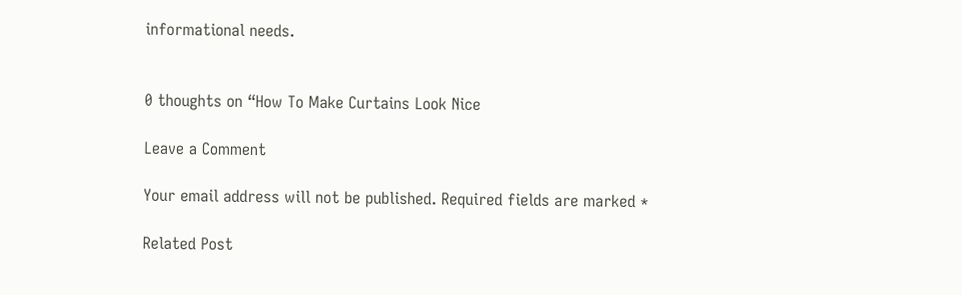informational needs.


0 thoughts on “How To Make Curtains Look Nice

Leave a Comment

Your email address will not be published. Required fields are marked *

Related Post